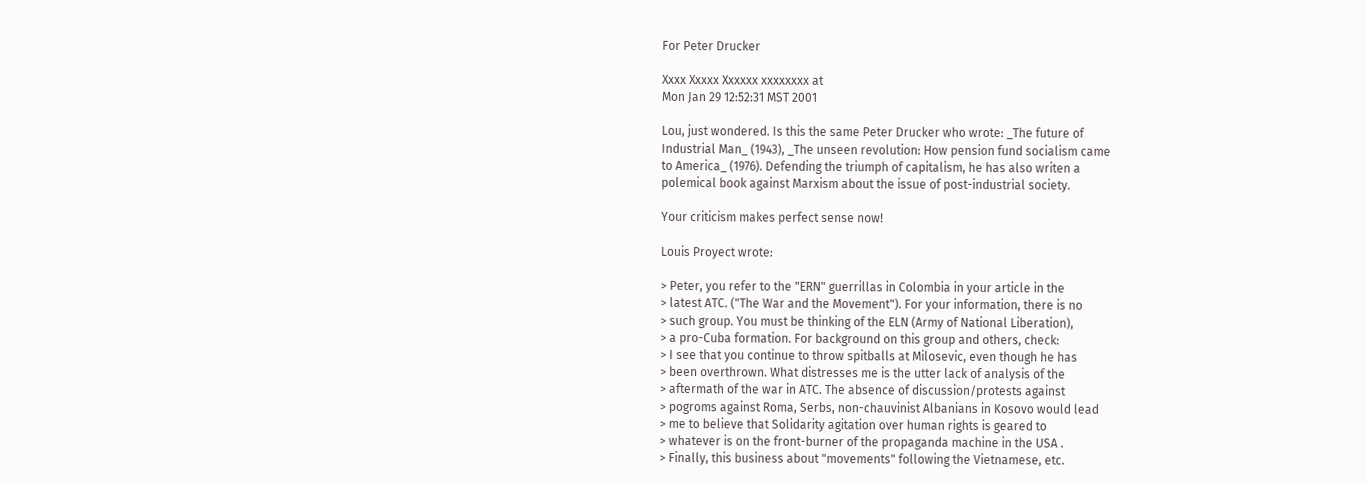For Peter Drucker

Xxxx Xxxxx Xxxxxx xxxxxxxx at
Mon Jan 29 12:52:31 MST 2001

Lou, just wondered. Is this the same Peter Drucker who wrote: _The future of
Industrial Man_ (1943), _The unseen revolution: How pension fund socialism came
to America_ (1976). Defending the triumph of capitalism, he has also writen a
polemical book against Marxism about the issue of post-industrial society.

Your criticism makes perfect sense now!

Louis Proyect wrote:

> Peter, you refer to the "ERN" guerrillas in Colombia in your article in the
> latest ATC. ("The War and the Movement"). For your information, there is no
> such group. You must be thinking of the ELN (Army of National Liberation),
> a pro-Cuba formation. For background on this group and others, check:
> I see that you continue to throw spitballs at Milosevic, even though he has
> been overthrown. What distresses me is the utter lack of analysis of the
> aftermath of the war in ATC. The absence of discussion/protests against
> pogroms against Roma, Serbs, non-chauvinist Albanians in Kosovo would lead
> me to believe that Solidarity agitation over human rights is geared to
> whatever is on the front-burner of the propaganda machine in the USA .
> Finally, this business about "movements" following the Vietnamese, etc.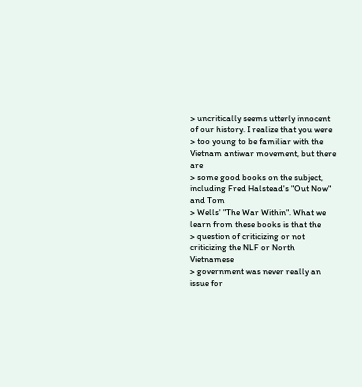> uncritically seems utterly innocent of our history. I realize that you were
> too young to be familiar with the Vietnam antiwar movement, but there are
> some good books on the subject, including Fred Halstead's "Out Now" and Tom
> Wells' "The War Within". What we learn from these books is that the
> question of criticizing or not criticizing the NLF or North Vietnamese
> government was never really an issue for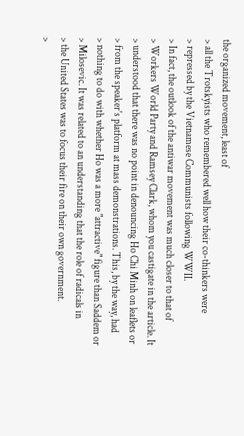the organized movement, least of
> all the Trotskyists who remembered well how their co-thinkers were
> repressed by the Vietnamese Communists following WWII.
> In fact, the outlook of the antiwar movement was much closer to that of
> Workers World Party and Ramsey Clark, whom you castigate in the article. It
> understood that there was no point in denouncing Ho Chi Minh on leaflets or
> from the speaker's platform at mass demonstrations. This, by the way, had
> nothing to do with whether Ho was a more "attractive" figure than Saddem or
> Milosevic. It was related to an understanding that the role of radicals in
> the United States was to focus their fire on their own government.
>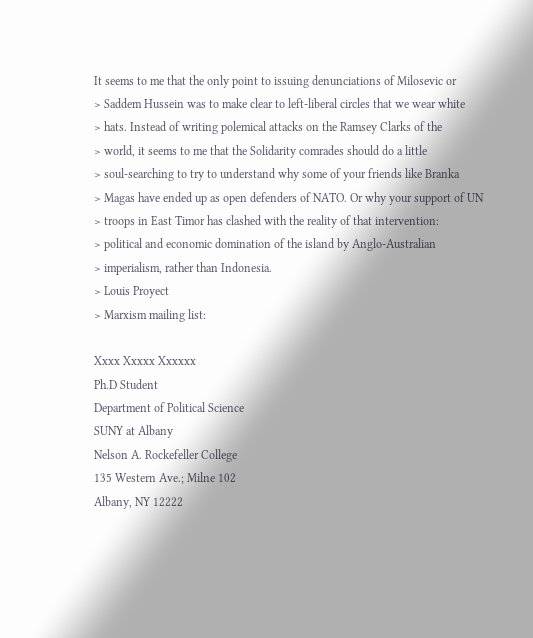It seems to me that the only point to issuing denunciations of Milosevic or
> Saddem Hussein was to make clear to left-liberal circles that we wear white
> hats. Instead of writing polemical attacks on the Ramsey Clarks of the
> world, it seems to me that the Solidarity comrades should do a little
> soul-searching to try to understand why some of your friends like Branka
> Magas have ended up as open defenders of NATO. Or why your support of UN
> troops in East Timor has clashed with the reality of that intervention:
> political and economic domination of the island by Anglo-Australian
> imperialism, rather than Indonesia.
> Louis Proyect
> Marxism mailing list:

Xxxx Xxxxx Xxxxxx
Ph.D Student
Department of Political Science
SUNY at Albany
Nelson A. Rockefeller College
135 Western Ave.; Milne 102
Albany, NY 12222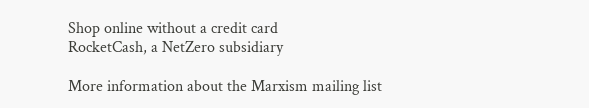Shop online without a credit card
RocketCash, a NetZero subsidiary

More information about the Marxism mailing list